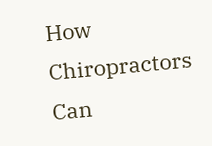How Chiropractors Can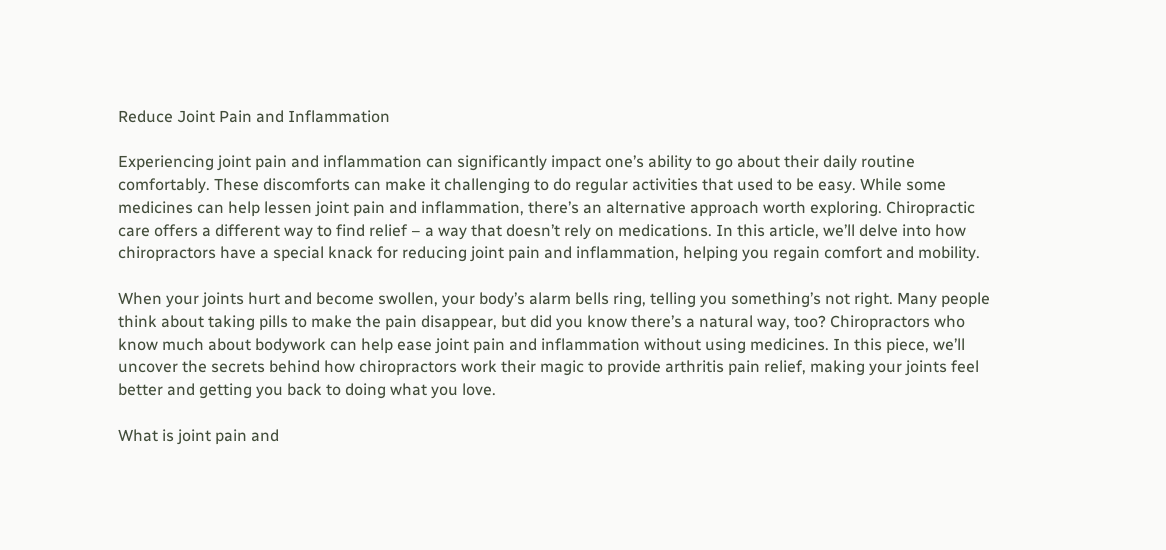Reduce Joint Pain and Inflammation

Experiencing joint pain and inflammation can significantly impact one’s ability to go about their daily routine comfortably. These discomforts can make it challenging to do regular activities that used to be easy. While some medicines can help lessen joint pain and inflammation, there’s an alternative approach worth exploring. Chiropractic care offers a different way to find relief – a way that doesn’t rely on medications. In this article, we’ll delve into how chiropractors have a special knack for reducing joint pain and inflammation, helping you regain comfort and mobility.

When your joints hurt and become swollen, your body’s alarm bells ring, telling you something’s not right. Many people think about taking pills to make the pain disappear, but did you know there’s a natural way, too? Chiropractors who know much about bodywork can help ease joint pain and inflammation without using medicines. In this piece, we’ll uncover the secrets behind how chiropractors work their magic to provide arthritis pain relief, making your joints feel better and getting you back to doing what you love.

What is joint pain and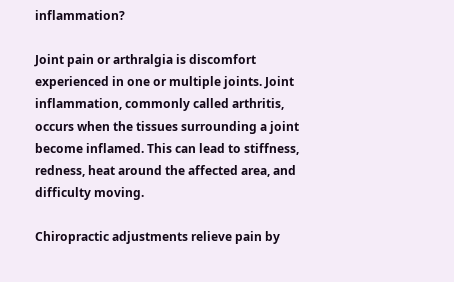inflammation?

Joint pain or arthralgia is discomfort experienced in one or multiple joints. Joint inflammation, commonly called arthritis, occurs when the tissues surrounding a joint become inflamed. This can lead to stiffness, redness, heat around the affected area, and difficulty moving.

Chiropractic adjustments relieve pain by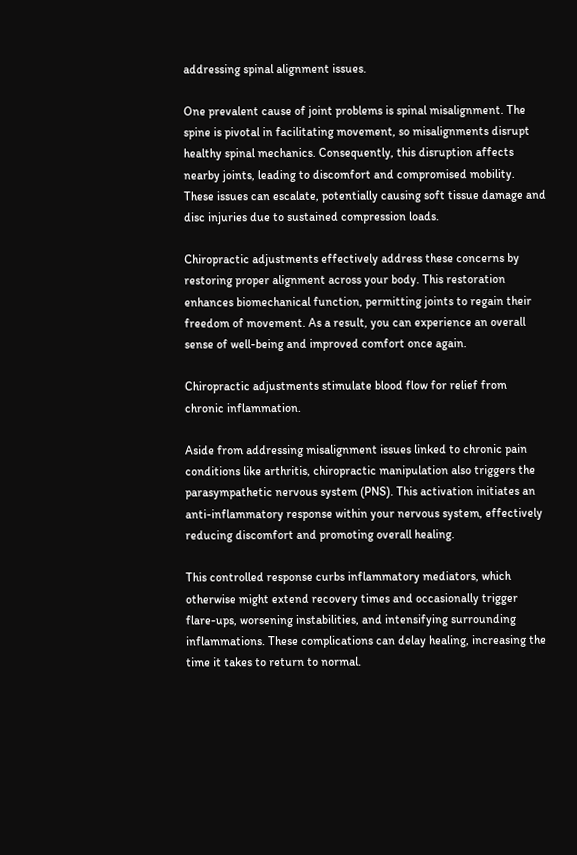addressing spinal alignment issues.

One prevalent cause of joint problems is spinal misalignment. The spine is pivotal in facilitating movement, so misalignments disrupt healthy spinal mechanics. Consequently, this disruption affects nearby joints, leading to discomfort and compromised mobility. These issues can escalate, potentially causing soft tissue damage and disc injuries due to sustained compression loads.

Chiropractic adjustments effectively address these concerns by restoring proper alignment across your body. This restoration enhances biomechanical function, permitting joints to regain their freedom of movement. As a result, you can experience an overall sense of well-being and improved comfort once again.

Chiropractic adjustments stimulate blood flow for relief from chronic inflammation.

Aside from addressing misalignment issues linked to chronic pain conditions like arthritis, chiropractic manipulation also triggers the parasympathetic nervous system (PNS). This activation initiates an anti-inflammatory response within your nervous system, effectively reducing discomfort and promoting overall healing.

This controlled response curbs inflammatory mediators, which otherwise might extend recovery times and occasionally trigger flare-ups, worsening instabilities, and intensifying surrounding inflammations. These complications can delay healing, increasing the time it takes to return to normal.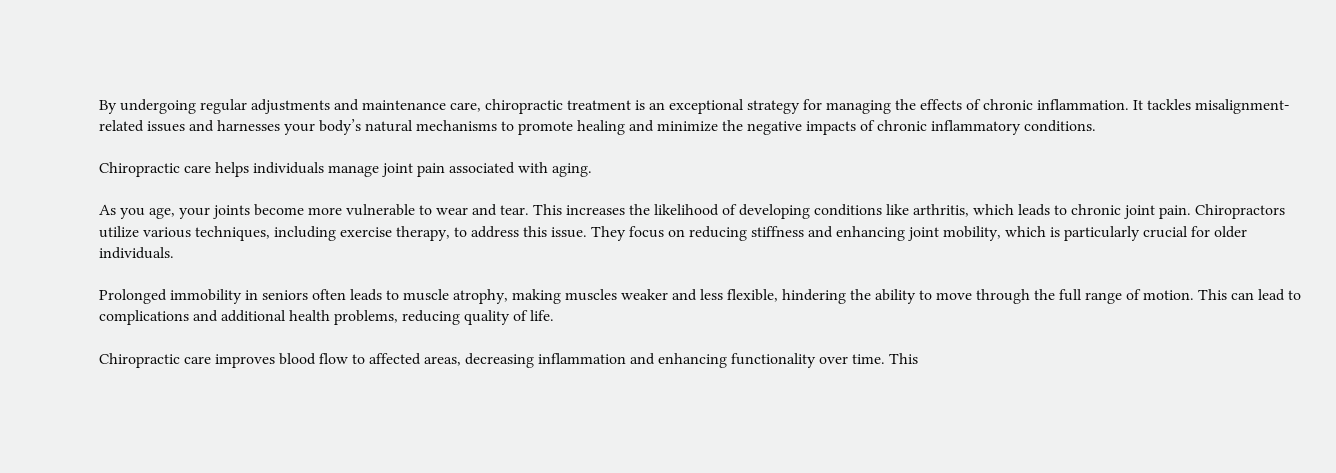By undergoing regular adjustments and maintenance care, chiropractic treatment is an exceptional strategy for managing the effects of chronic inflammation. It tackles misalignment-related issues and harnesses your body’s natural mechanisms to promote healing and minimize the negative impacts of chronic inflammatory conditions.

Chiropractic care helps individuals manage joint pain associated with aging.

As you age, your joints become more vulnerable to wear and tear. This increases the likelihood of developing conditions like arthritis, which leads to chronic joint pain. Chiropractors utilize various techniques, including exercise therapy, to address this issue. They focus on reducing stiffness and enhancing joint mobility, which is particularly crucial for older individuals.

Prolonged immobility in seniors often leads to muscle atrophy, making muscles weaker and less flexible, hindering the ability to move through the full range of motion. This can lead to complications and additional health problems, reducing quality of life.

Chiropractic care improves blood flow to affected areas, decreasing inflammation and enhancing functionality over time. This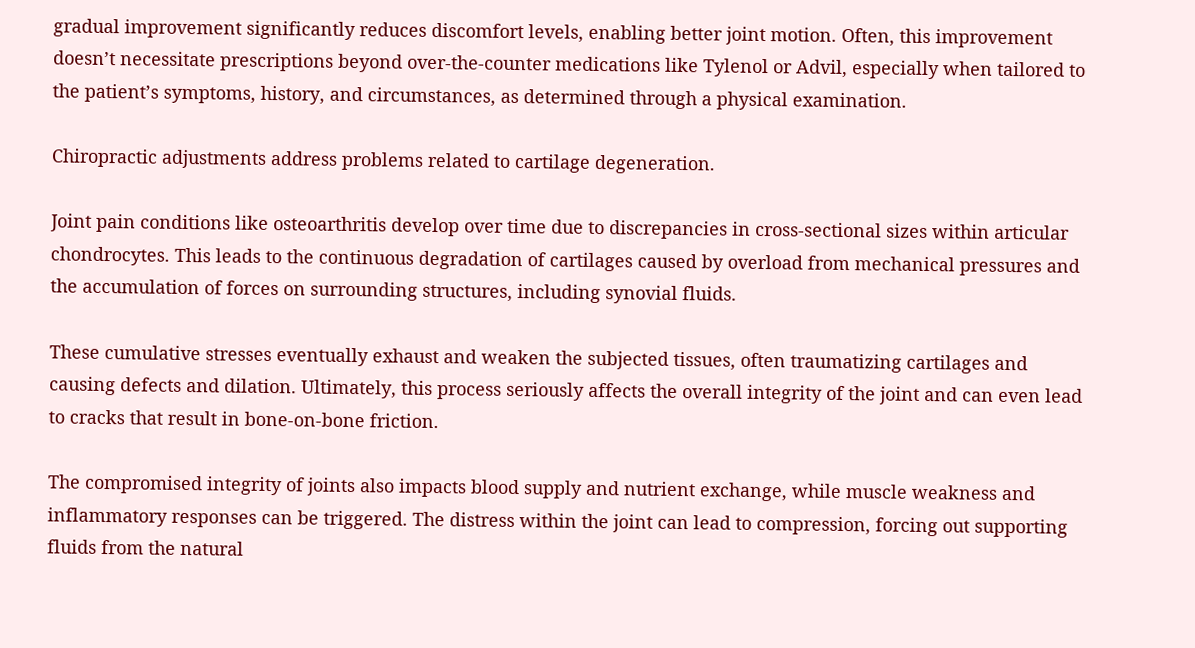gradual improvement significantly reduces discomfort levels, enabling better joint motion. Often, this improvement doesn’t necessitate prescriptions beyond over-the-counter medications like Tylenol or Advil, especially when tailored to the patient’s symptoms, history, and circumstances, as determined through a physical examination.

Chiropractic adjustments address problems related to cartilage degeneration.

Joint pain conditions like osteoarthritis develop over time due to discrepancies in cross-sectional sizes within articular chondrocytes. This leads to the continuous degradation of cartilages caused by overload from mechanical pressures and the accumulation of forces on surrounding structures, including synovial fluids.

These cumulative stresses eventually exhaust and weaken the subjected tissues, often traumatizing cartilages and causing defects and dilation. Ultimately, this process seriously affects the overall integrity of the joint and can even lead to cracks that result in bone-on-bone friction.

The compromised integrity of joints also impacts blood supply and nutrient exchange, while muscle weakness and inflammatory responses can be triggered. The distress within the joint can lead to compression, forcing out supporting fluids from the natural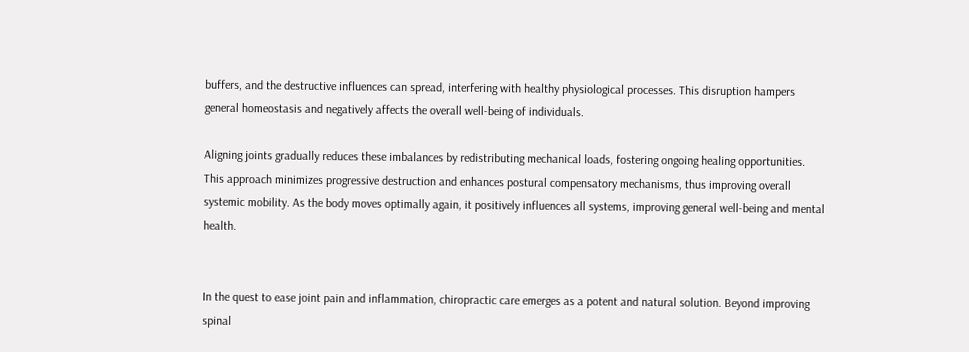buffers, and the destructive influences can spread, interfering with healthy physiological processes. This disruption hampers general homeostasis and negatively affects the overall well-being of individuals.

Aligning joints gradually reduces these imbalances by redistributing mechanical loads, fostering ongoing healing opportunities. This approach minimizes progressive destruction and enhances postural compensatory mechanisms, thus improving overall systemic mobility. As the body moves optimally again, it positively influences all systems, improving general well-being and mental health.


In the quest to ease joint pain and inflammation, chiropractic care emerges as a potent and natural solution. Beyond improving spinal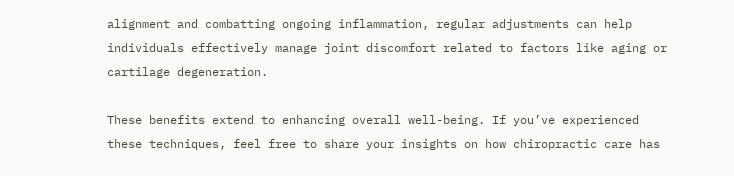alignment and combatting ongoing inflammation, regular adjustments can help individuals effectively manage joint discomfort related to factors like aging or cartilage degeneration.

These benefits extend to enhancing overall well-being. If you’ve experienced these techniques, feel free to share your insights on how chiropractic care has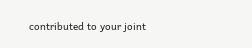contributed to your joint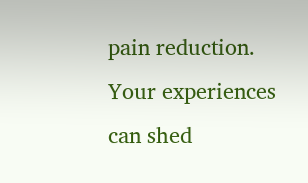pain reduction. Your experiences can shed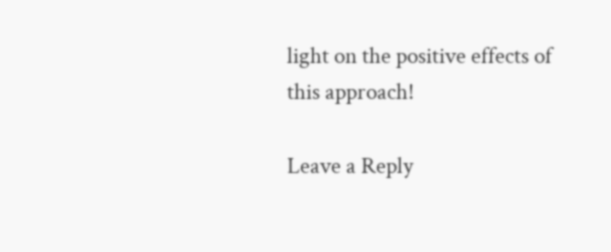light on the positive effects of this approach!

Leave a Reply